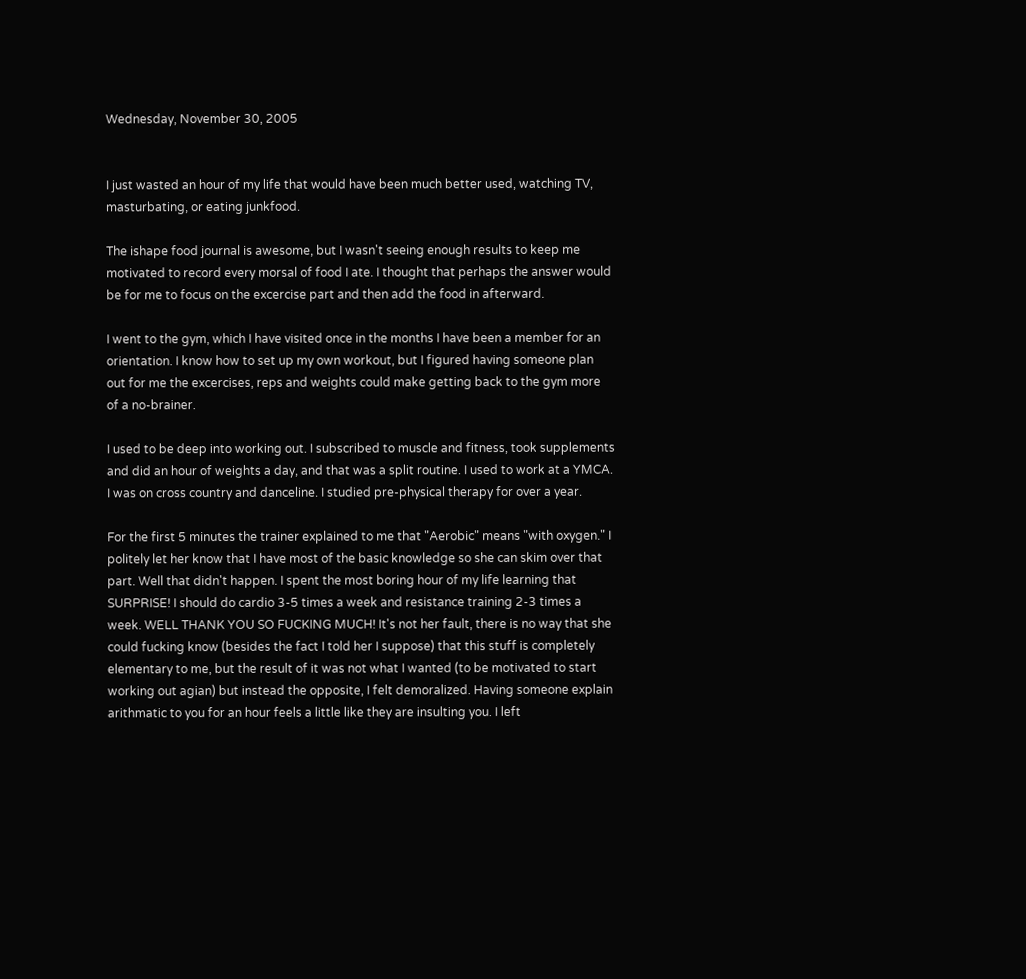Wednesday, November 30, 2005


I just wasted an hour of my life that would have been much better used, watching TV, masturbating, or eating junkfood.

The ishape food journal is awesome, but I wasn't seeing enough results to keep me motivated to record every morsal of food I ate. I thought that perhaps the answer would be for me to focus on the excercise part and then add the food in afterward.

I went to the gym, which I have visited once in the months I have been a member for an orientation. I know how to set up my own workout, but I figured having someone plan out for me the excercises, reps and weights could make getting back to the gym more of a no-brainer.

I used to be deep into working out. I subscribed to muscle and fitness, took supplements and did an hour of weights a day, and that was a split routine. I used to work at a YMCA. I was on cross country and danceline. I studied pre-physical therapy for over a year.

For the first 5 minutes the trainer explained to me that "Aerobic" means "with oxygen." I politely let her know that I have most of the basic knowledge so she can skim over that part. Well that didn't happen. I spent the most boring hour of my life learning that SURPRISE! I should do cardio 3-5 times a week and resistance training 2-3 times a week. WELL THANK YOU SO FUCKING MUCH! It's not her fault, there is no way that she could fucking know (besides the fact I told her I suppose) that this stuff is completely elementary to me, but the result of it was not what I wanted (to be motivated to start working out agian) but instead the opposite, I felt demoralized. Having someone explain arithmatic to you for an hour feels a little like they are insulting you. I left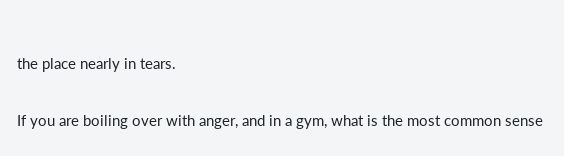the place nearly in tears.

If you are boiling over with anger, and in a gym, what is the most common sense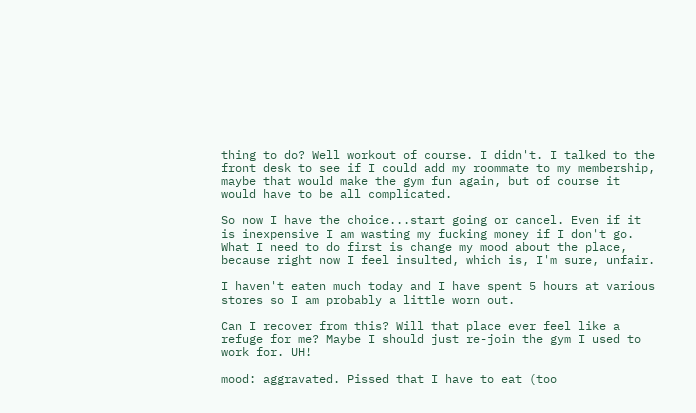thing to do? Well workout of course. I didn't. I talked to the front desk to see if I could add my roommate to my membership, maybe that would make the gym fun again, but of course it would have to be all complicated.

So now I have the choice...start going or cancel. Even if it is inexpensive I am wasting my fucking money if I don't go. What I need to do first is change my mood about the place, because right now I feel insulted, which is, I'm sure, unfair.

I haven't eaten much today and I have spent 5 hours at various stores so I am probably a little worn out.

Can I recover from this? Will that place ever feel like a refuge for me? Maybe I should just re-join the gym I used to work for. UH!

mood: aggravated. Pissed that I have to eat (too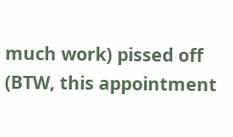much work) pissed off (BTW, this appointment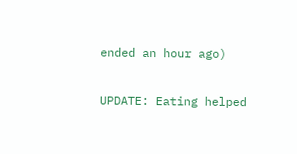ended an hour ago)

UPDATE: Eating helped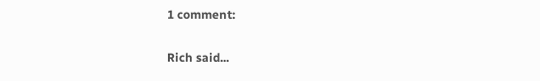1 comment:

Rich said...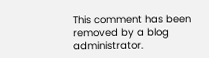This comment has been removed by a blog administrator.